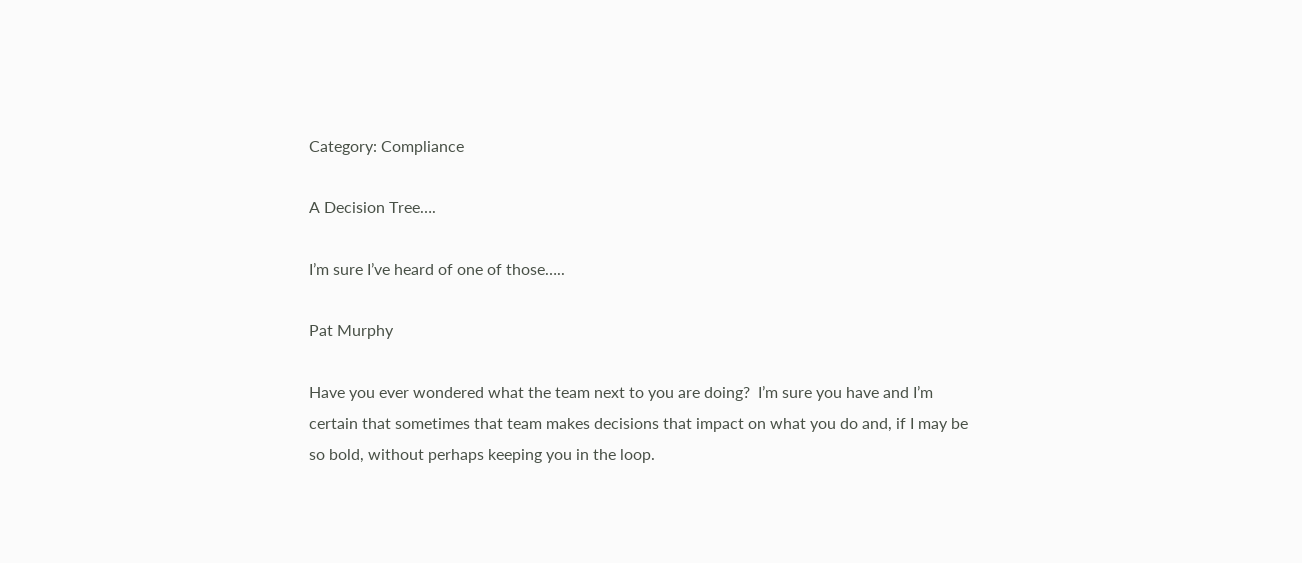Category: Compliance

A Decision Tree….

I’m sure I’ve heard of one of those…..

Pat Murphy

Have you ever wondered what the team next to you are doing?  I’m sure you have and I’m certain that sometimes that team makes decisions that impact on what you do and, if I may be so bold, without perhaps keeping you in the loop.